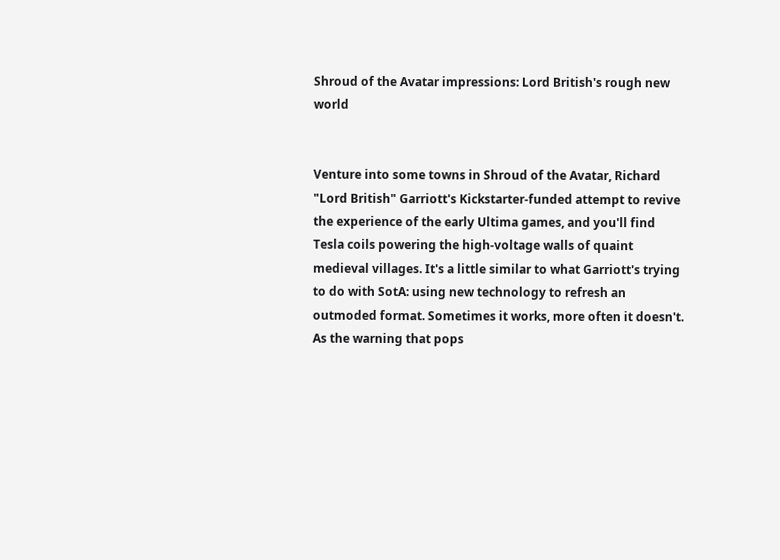Shroud of the Avatar impressions: Lord British's rough new world


Venture into some towns in Shroud of the Avatar, Richard "Lord British" Garriott's Kickstarter-funded attempt to revive the experience of the early Ultima games, and you'll find Tesla coils powering the high-voltage walls of quaint medieval villages. It's a little similar to what Garriott's trying to do with SotA: using new technology to refresh an outmoded format. Sometimes it works, more often it doesn't. As the warning that pops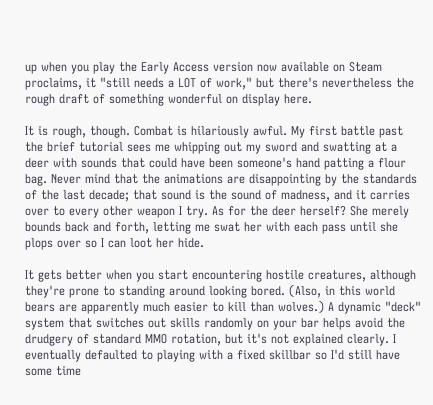up when you play the Early Access version now available on Steam proclaims, it "still needs a LOT of work," but there's nevertheless the rough draft of something wonderful on display here.

It is rough, though. Combat is hilariously awful. My first battle past the brief tutorial sees me whipping out my sword and swatting at a deer with sounds that could have been someone's hand patting a flour bag. Never mind that the animations are disappointing by the standards of the last decade; that sound is the sound of madness, and it carries over to every other weapon I try. As for the deer herself? She merely bounds back and forth, letting me swat her with each pass until she plops over so I can loot her hide.

It gets better when you start encountering hostile creatures, although they're prone to standing around looking bored. (Also, in this world bears are apparently much easier to kill than wolves.) A dynamic "deck" system that switches out skills randomly on your bar helps avoid the drudgery of standard MMO rotation, but it's not explained clearly. I eventually defaulted to playing with a fixed skillbar so I'd still have some time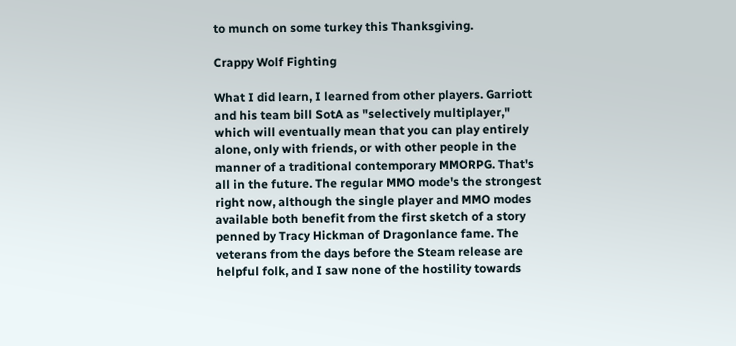to munch on some turkey this Thanksgiving.

Crappy Wolf Fighting

What I did learn, I learned from other players. Garriott and his team bill SotA as "selectively multiplayer," which will eventually mean that you can play entirely alone, only with friends, or with other people in the manner of a traditional contemporary MMORPG. That's all in the future. The regular MMO mode's the strongest right now, although the single player and MMO modes available both benefit from the first sketch of a story penned by Tracy Hickman of Dragonlance fame. The veterans from the days before the Steam release are helpful folk, and I saw none of the hostility towards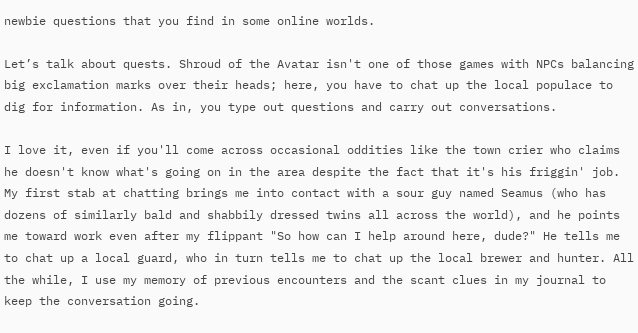newbie questions that you find in some online worlds.

Let’s talk about quests. Shroud of the Avatar isn't one of those games with NPCs balancing big exclamation marks over their heads; here, you have to chat up the local populace to dig for information. As in, you type out questions and carry out conversations.

I love it, even if you'll come across occasional oddities like the town crier who claims he doesn't know what's going on in the area despite the fact that it's his friggin' job. My first stab at chatting brings me into contact with a sour guy named Seamus (who has dozens of similarly bald and shabbily dressed twins all across the world), and he points me toward work even after my flippant "So how can I help around here, dude?" He tells me to chat up a local guard, who in turn tells me to chat up the local brewer and hunter. All the while, I use my memory of previous encounters and the scant clues in my journal to keep the conversation going.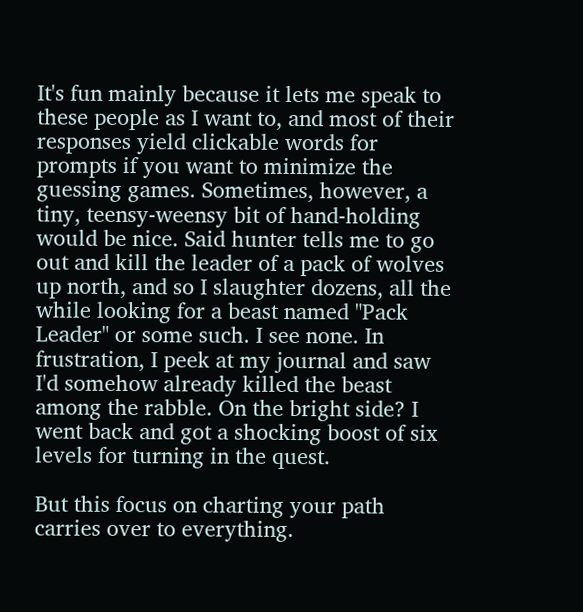It's fun mainly because it lets me speak to these people as I want to, and most of their responses yield clickable words for prompts if you want to minimize the guessing games. Sometimes, however, a tiny, teensy-weensy bit of hand-holding would be nice. Said hunter tells me to go out and kill the leader of a pack of wolves up north, and so I slaughter dozens, all the while looking for a beast named "Pack Leader" or some such. I see none. In frustration, I peek at my journal and saw I'd somehow already killed the beast among the rabble. On the bright side? I went back and got a shocking boost of six levels for turning in the quest.

But this focus on charting your path carries over to everything.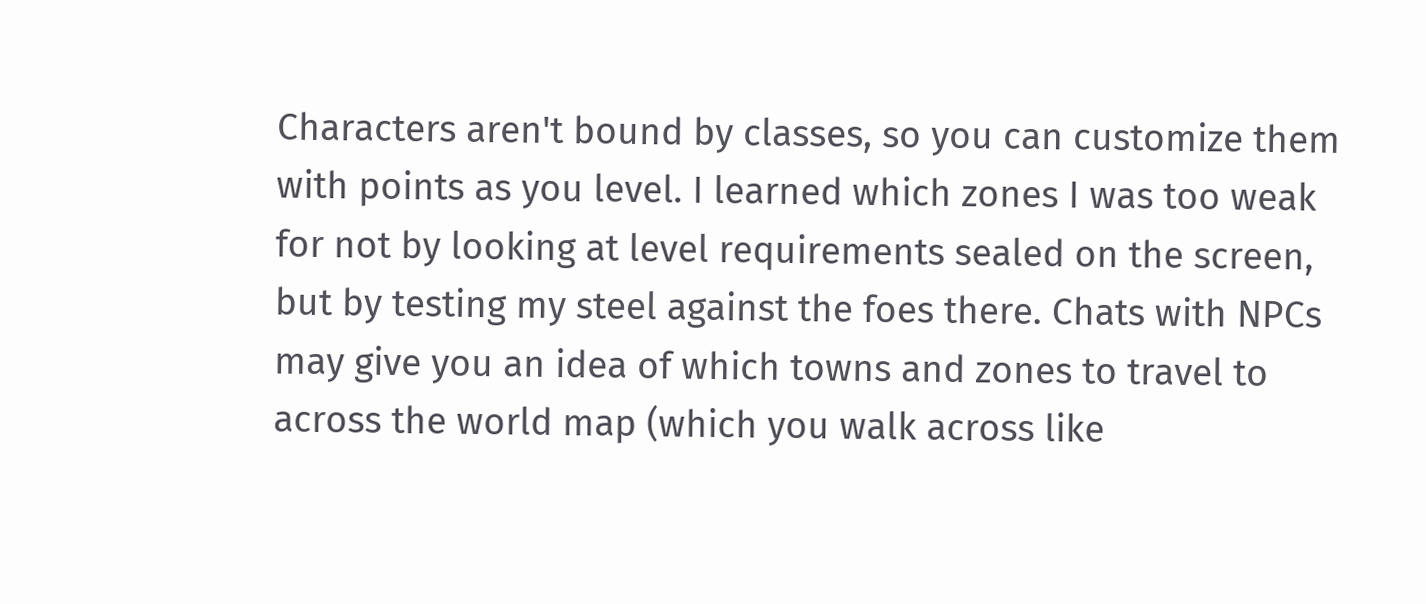Characters aren't bound by classes, so you can customize them with points as you level. I learned which zones I was too weak for not by looking at level requirements sealed on the screen, but by testing my steel against the foes there. Chats with NPCs may give you an idea of which towns and zones to travel to across the world map (which you walk across like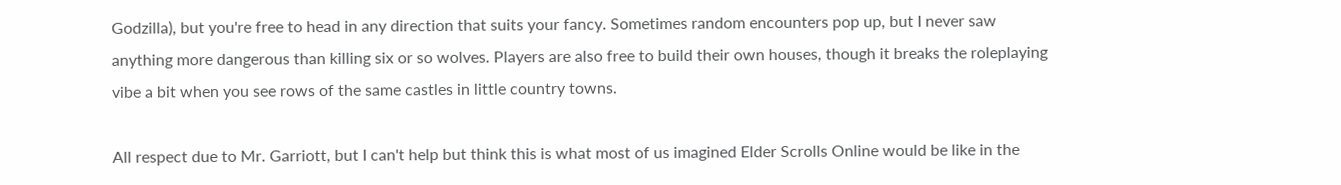Godzilla), but you're free to head in any direction that suits your fancy. Sometimes random encounters pop up, but I never saw anything more dangerous than killing six or so wolves. Players are also free to build their own houses, though it breaks the roleplaying vibe a bit when you see rows of the same castles in little country towns.

All respect due to Mr. Garriott, but I can't help but think this is what most of us imagined Elder Scrolls Online would be like in the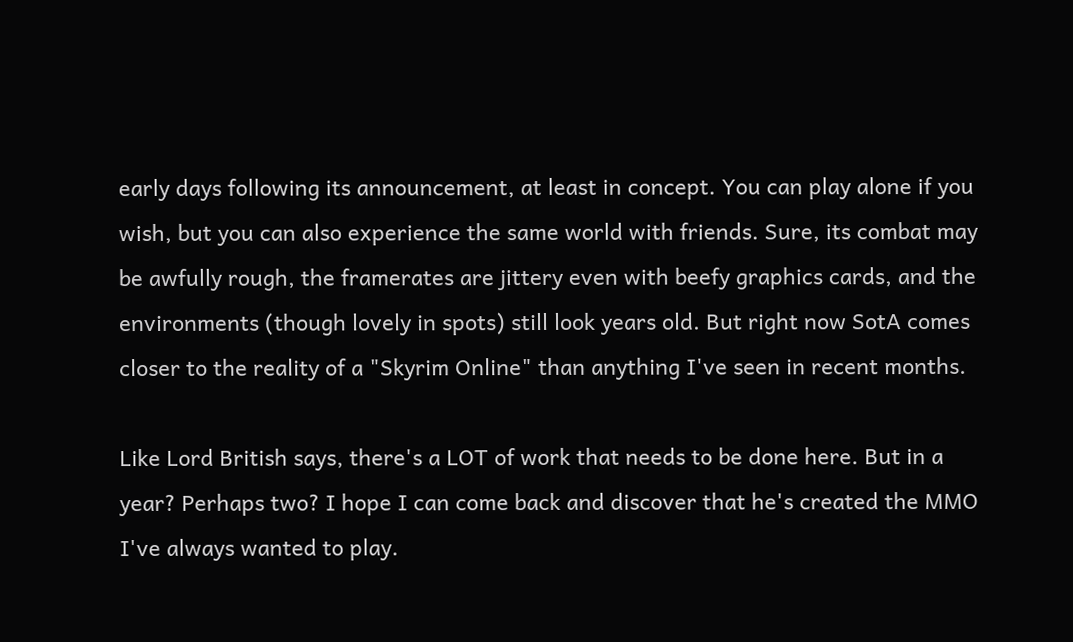early days following its announcement, at least in concept. You can play alone if you wish, but you can also experience the same world with friends. Sure, its combat may be awfully rough, the framerates are jittery even with beefy graphics cards, and the environments (though lovely in spots) still look years old. But right now SotA comes closer to the reality of a "Skyrim Online" than anything I've seen in recent months.

Like Lord British says, there's a LOT of work that needs to be done here. But in a year? Perhaps two? I hope I can come back and discover that he's created the MMO I've always wanted to play.